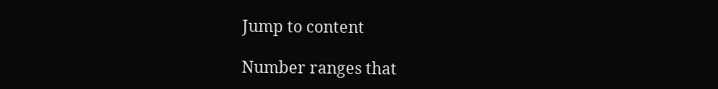Jump to content

Number ranges that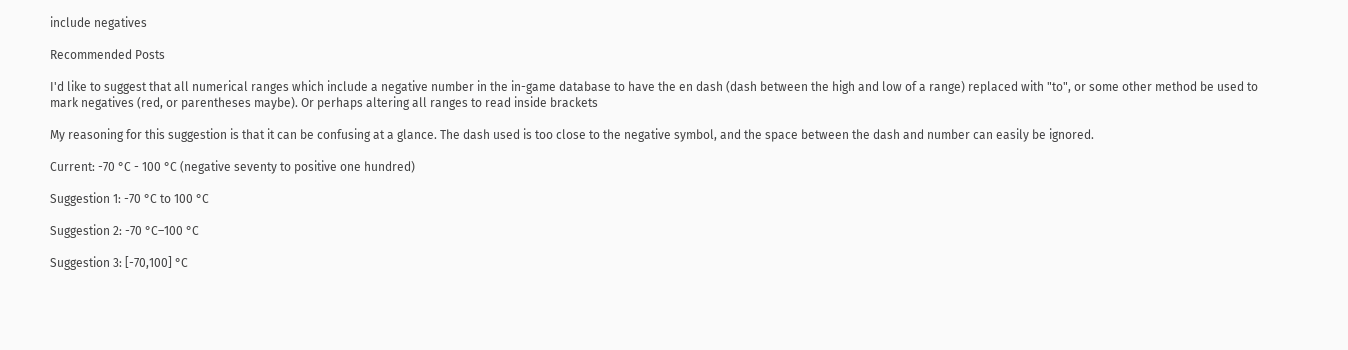include negatives

Recommended Posts

I'd like to suggest that all numerical ranges which include a negative number in the in-game database to have the en dash (dash between the high and low of a range) replaced with "to", or some other method be used to mark negatives (red, or parentheses maybe). Or perhaps altering all ranges to read inside brackets

My reasoning for this suggestion is that it can be confusing at a glance. The dash used is too close to the negative symbol, and the space between the dash and number can easily be ignored.

Current: -70 °C - 100 °C (negative seventy to positive one hundred)

Suggestion 1: -70 °C to 100 °C

Suggestion 2: -70 °C–100 °C

Suggestion 3: [-70,100] °C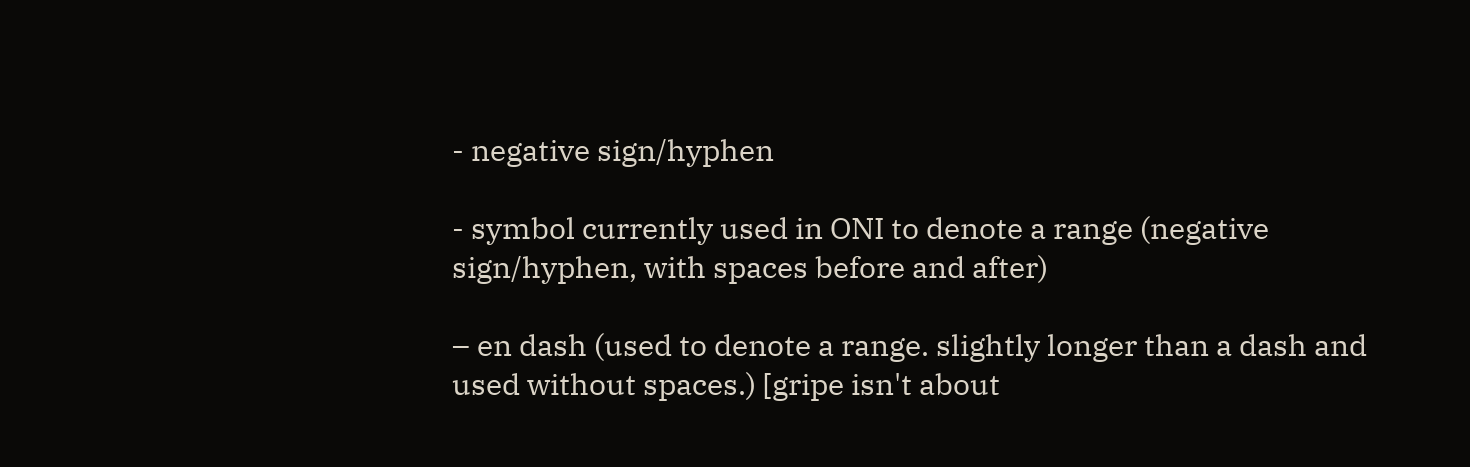- negative sign/hyphen

- symbol currently used in ONI to denote a range (negative sign/hyphen, with spaces before and after)

– en dash (used to denote a range. slightly longer than a dash and used without spaces.) [gripe isn't about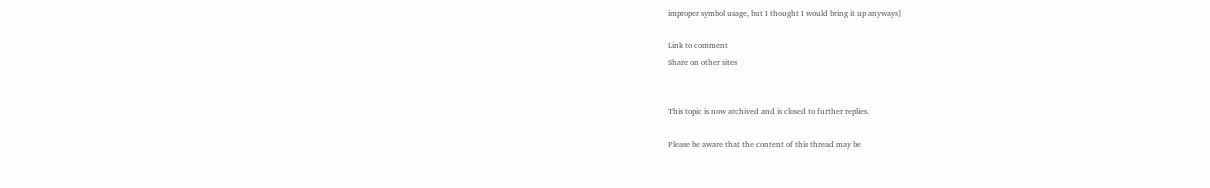improper symbol usage, but I thought I would bring it up anyways]

Link to comment
Share on other sites


This topic is now archived and is closed to further replies.

Please be aware that the content of this thread may be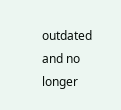outdated and no longer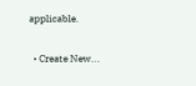applicable.

  • Create New...